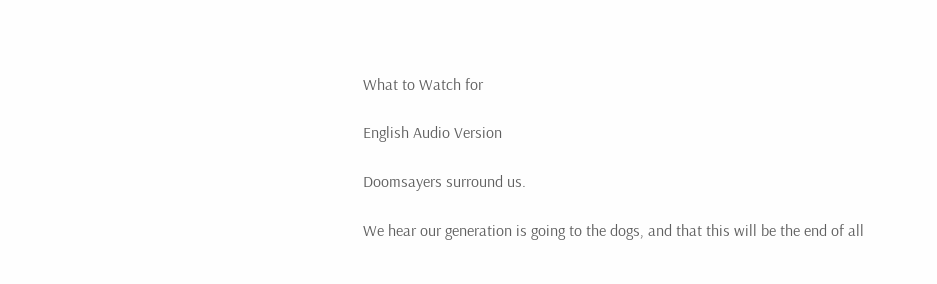What to Watch for

English Audio Version

Doomsayers surround us.

We hear our generation is going to the dogs, and that this will be the end of all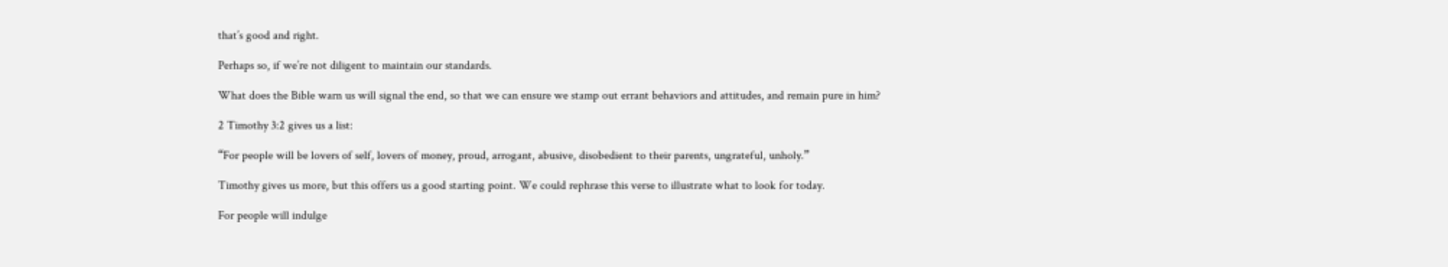that’s good and right.

Perhaps so, if we’re not diligent to maintain our standards.

What does the Bible warn us will signal the end, so that we can ensure we stamp out errant behaviors and attitudes, and remain pure in him?

2 Timothy 3:2 gives us a list:

“For people will be lovers of self, lovers of money, proud, arrogant, abusive, disobedient to their parents, ungrateful, unholy.”

Timothy gives us more, but this offers us a good starting point. We could rephrase this verse to illustrate what to look for today.

For people will indulge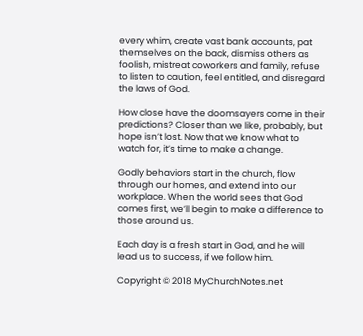every whim, create vast bank accounts, pat themselves on the back, dismiss others as foolish, mistreat coworkers and family, refuse to listen to caution, feel entitled, and disregard the laws of God.

How close have the doomsayers come in their predictions? Closer than we like, probably, but hope isn’t lost. Now that we know what to watch for, it’s time to make a change.

Godly behaviors start in the church, flow through our homes, and extend into our workplace. When the world sees that God comes first, we’ll begin to make a difference to those around us.

Each day is a fresh start in God, and he will lead us to success, if we follow him.

Copyright © 2018 MyChurchNotes.net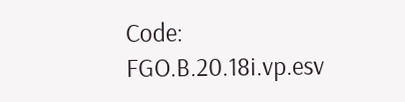Code: FGO.B.20.18i.vp.esv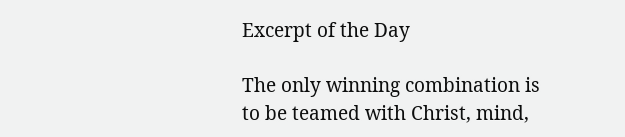Excerpt of the Day

The only winning combination is to be teamed with Christ, mind,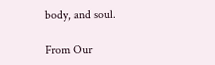body, and soul.

From Our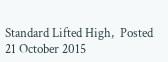Standard Lifted High,  Posted 21 October 2015